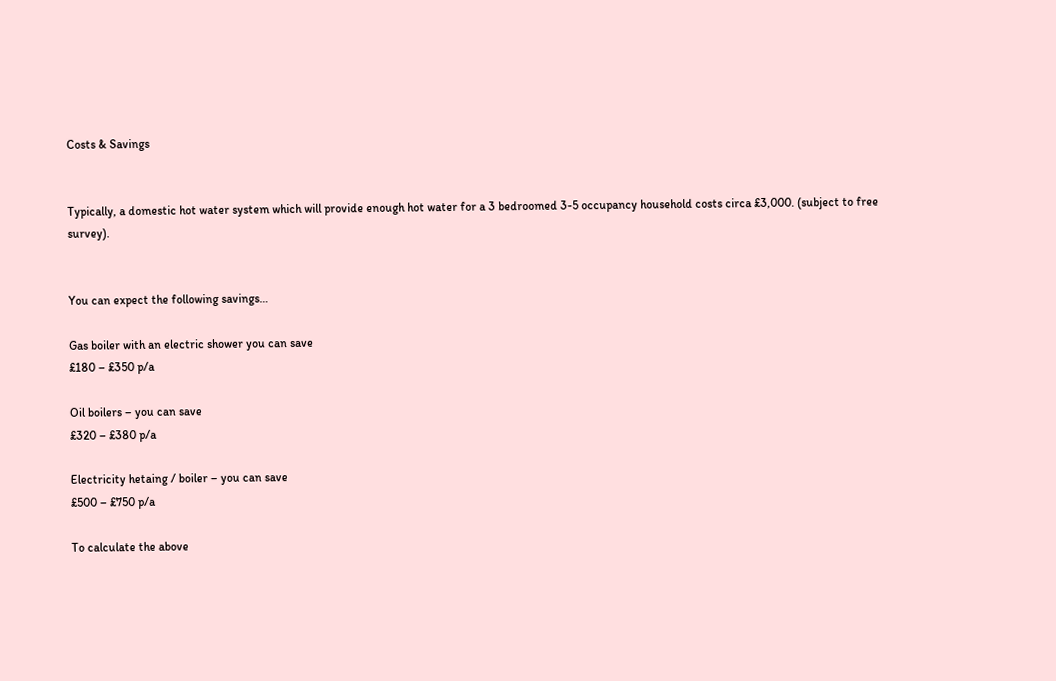Costs & Savings


Typically, a domestic hot water system which will provide enough hot water for a 3 bedroomed 3-5 occupancy household costs circa £3,000. (subject to free survey).


You can expect the following savings…

Gas boiler with an electric shower you can save
£180 – £350 p/a

Oil boilers – you can save
£320 – £380 p/a

Electricity hetaing / boiler – you can save
£500 – £750 p/a

To calculate the above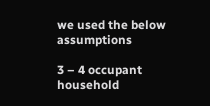we used the below assumptions

3 – 4 occupant household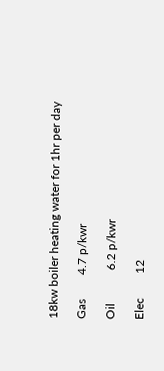18kw boiler heating water for 1hr per day

Gas        4.7 p/kwr

Oil           6.2 p/kwr

Elec        12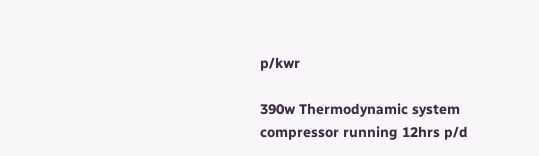p/kwr

390w Thermodynamic system compressor running 12hrs p/d